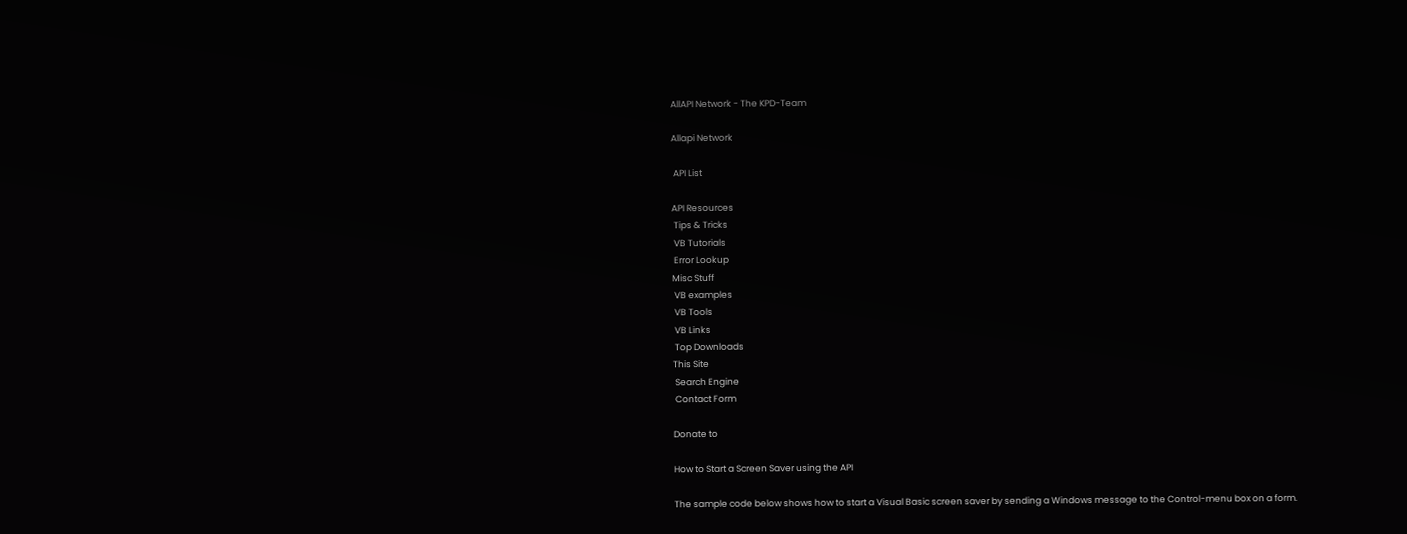AllAPI Network - The KPD-Team

Allapi Network

 API List

API Resources
 Tips & Tricks
 VB Tutorials
 Error Lookup
Misc Stuff
 VB examples
 VB Tools
 VB Links
 Top Downloads
This Site
 Search Engine
 Contact Form

Donate to

How to Start a Screen Saver using the API

The sample code below shows how to start a Visual Basic screen saver by sending a Windows message to the Control-menu box on a form.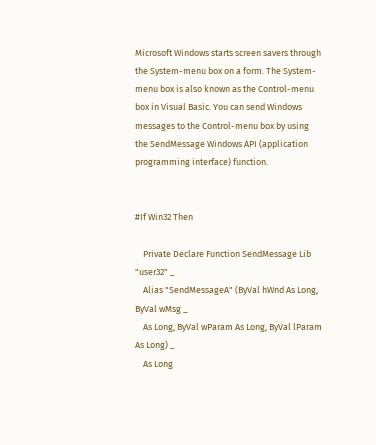Microsoft Windows starts screen savers through the System-menu box on a form. The System-menu box is also known as the Control-menu box in Visual Basic. You can send Windows messages to the Control-menu box by using the SendMessage Windows API (application programming interface) function.


#If Win32 Then

    Private Declare Function SendMessage Lib "user32" _
    Alias "SendMessageA" (ByVal hWnd As Long, ByVal wMsg _
    As Long, ByVal wParam As Long, ByVal lParam As Long) _
    As Long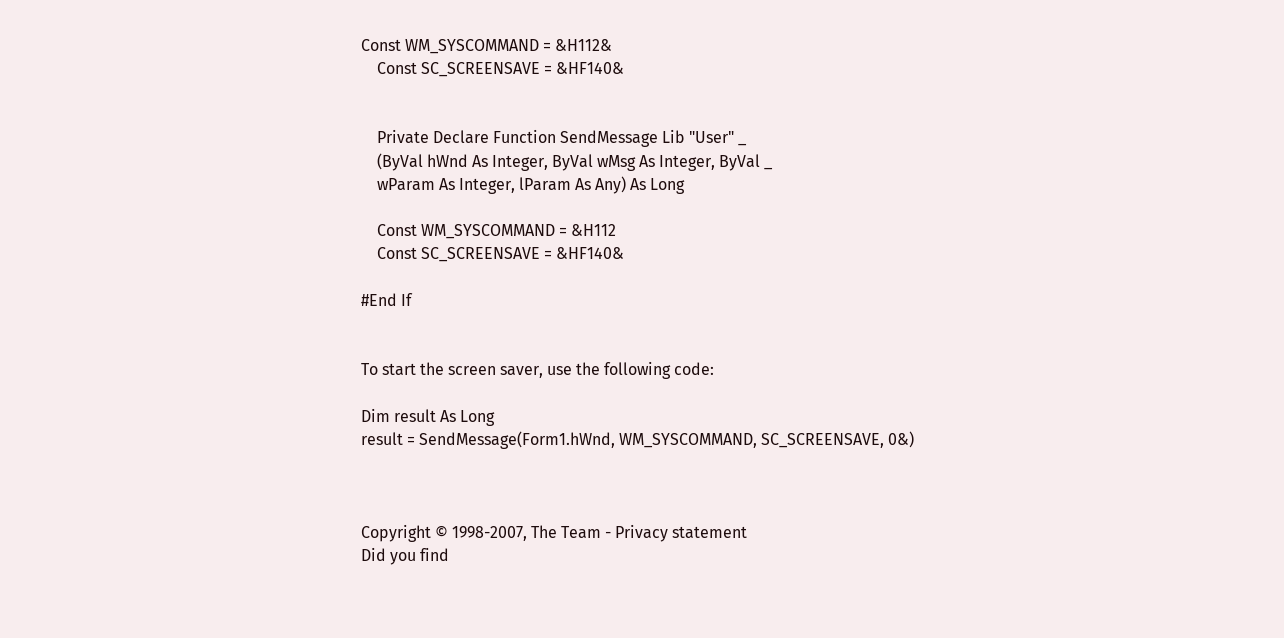Const WM_SYSCOMMAND = &H112&
    Const SC_SCREENSAVE = &HF140&


    Private Declare Function SendMessage Lib "User" _
    (ByVal hWnd As Integer, ByVal wMsg As Integer, ByVal _
    wParam As Integer, lParam As Any) As Long

    Const WM_SYSCOMMAND = &H112
    Const SC_SCREENSAVE = &HF140&

#End If


To start the screen saver, use the following code:

Dim result As Long
result = SendMessage(Form1.hWnd, WM_SYSCOMMAND, SC_SCREENSAVE, 0&)



Copyright © 1998-2007, The Team - Privacy statement
Did you find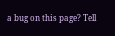a bug on this page? Tell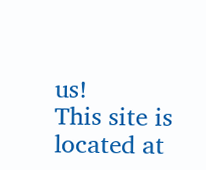us!
This site is located at